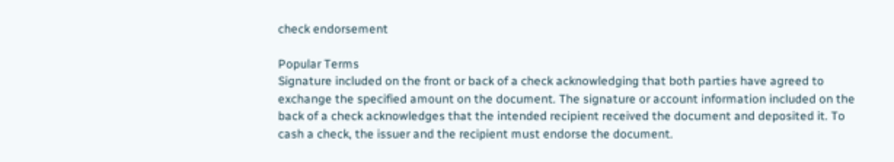check endorsement

Popular Terms
Signature included on the front or back of a check acknowledging that both parties have agreed to exchange the specified amount on the document. The signature or account information included on the back of a check acknowledges that the intended recipient received the document and deposited it. To cash a check, the issuer and the recipient must endorse the document.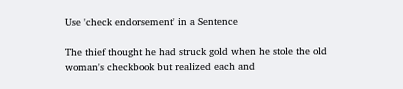Use 'check endorsement' in a Sentence

The thief thought he had struck gold when he stole the old woman's checkbook but realized each and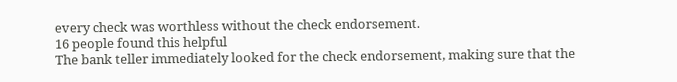every check was worthless without the check endorsement.
16 people found this helpful
The bank teller immediately looked for the check endorsement, making sure that the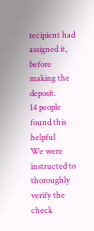recipient had assigned it, before making the deposit.
14 people found this helpful
We were instructed to thoroughly verify the check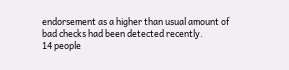endorsement as a higher than usual amount of bad checks had been detected recently.
14 people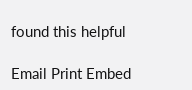found this helpful

Email Print Embed